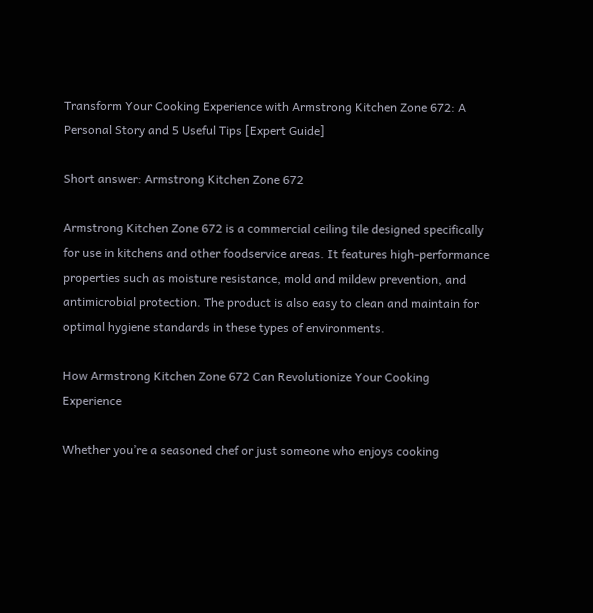Transform Your Cooking Experience with Armstrong Kitchen Zone 672: A Personal Story and 5 Useful Tips [Expert Guide]

Short answer: Armstrong Kitchen Zone 672

Armstrong Kitchen Zone 672 is a commercial ceiling tile designed specifically for use in kitchens and other foodservice areas. It features high-performance properties such as moisture resistance, mold and mildew prevention, and antimicrobial protection. The product is also easy to clean and maintain for optimal hygiene standards in these types of environments.

How Armstrong Kitchen Zone 672 Can Revolutionize Your Cooking Experience

Whether you’re a seasoned chef or just someone who enjoys cooking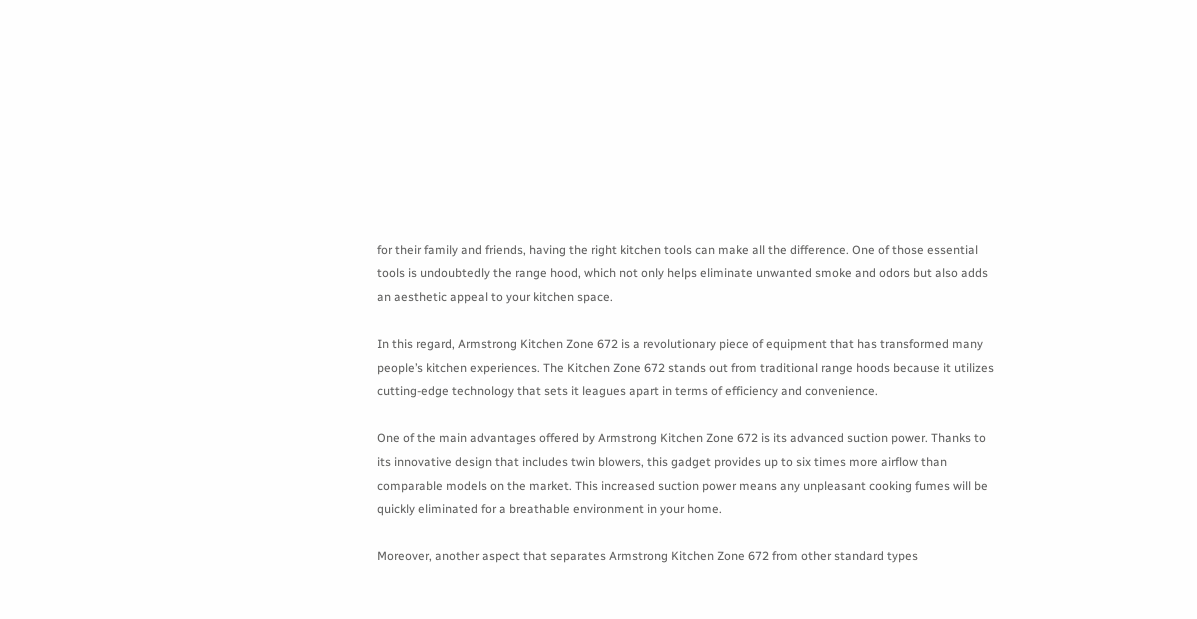for their family and friends, having the right kitchen tools can make all the difference. One of those essential tools is undoubtedly the range hood, which not only helps eliminate unwanted smoke and odors but also adds an aesthetic appeal to your kitchen space.

In this regard, Armstrong Kitchen Zone 672 is a revolutionary piece of equipment that has transformed many people’s kitchen experiences. The Kitchen Zone 672 stands out from traditional range hoods because it utilizes cutting-edge technology that sets it leagues apart in terms of efficiency and convenience.

One of the main advantages offered by Armstrong Kitchen Zone 672 is its advanced suction power. Thanks to its innovative design that includes twin blowers, this gadget provides up to six times more airflow than comparable models on the market. This increased suction power means any unpleasant cooking fumes will be quickly eliminated for a breathable environment in your home.

Moreover, another aspect that separates Armstrong Kitchen Zone 672 from other standard types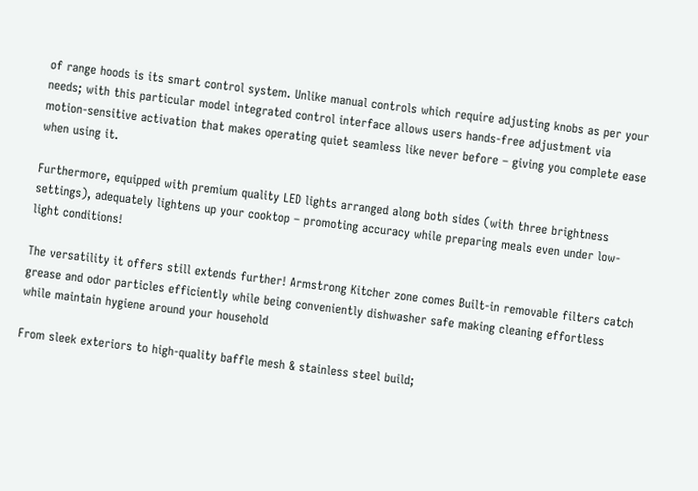of range hoods is its smart control system. Unlike manual controls which require adjusting knobs as per your needs; with this particular model integrated control interface allows users hands-free adjustment via motion-sensitive activation that makes operating quiet seamless like never before – giving you complete ease when using it.

Furthermore, equipped with premium quality LED lights arranged along both sides (with three brightness settings), adequately lightens up your cooktop – promoting accuracy while preparing meals even under low-light conditions!

The versatility it offers still extends further! Armstrong Kitcher zone comes Built-in removable filters catch grease and odor particles efficiently while being conveniently dishwasher safe making cleaning effortless while maintain hygiene around your household

From sleek exteriors to high-quality baffle mesh & stainless steel build;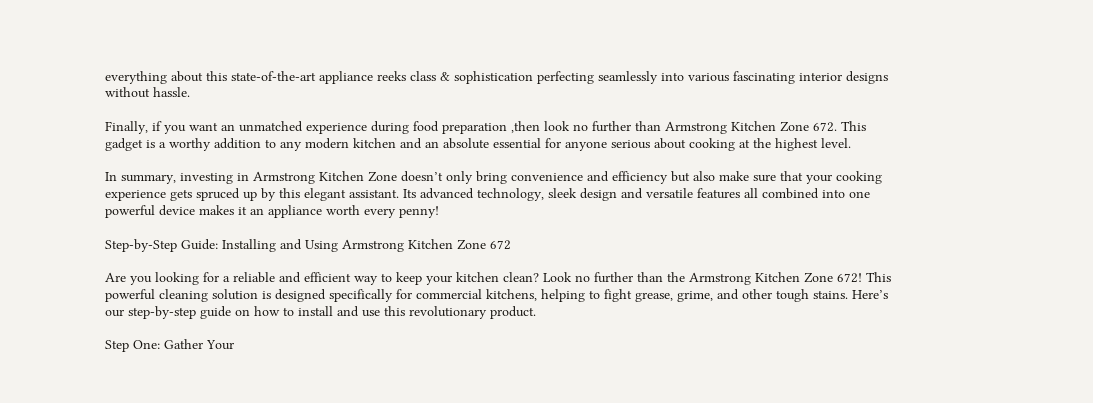everything about this state-of-the-art appliance reeks class & sophistication perfecting seamlessly into various fascinating interior designs without hassle.

Finally, if you want an unmatched experience during food preparation ,then look no further than Armstrong Kitchen Zone 672. This gadget is a worthy addition to any modern kitchen and an absolute essential for anyone serious about cooking at the highest level.

In summary, investing in Armstrong Kitchen Zone doesn’t only bring convenience and efficiency but also make sure that your cooking experience gets spruced up by this elegant assistant. Its advanced technology, sleek design and versatile features all combined into one powerful device makes it an appliance worth every penny!

Step-by-Step Guide: Installing and Using Armstrong Kitchen Zone 672

Are you looking for a reliable and efficient way to keep your kitchen clean? Look no further than the Armstrong Kitchen Zone 672! This powerful cleaning solution is designed specifically for commercial kitchens, helping to fight grease, grime, and other tough stains. Here’s our step-by-step guide on how to install and use this revolutionary product.

Step One: Gather Your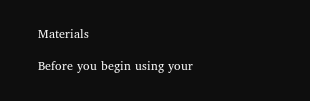Materials

Before you begin using your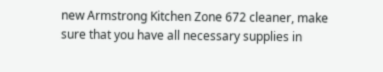new Armstrong Kitchen Zone 672 cleaner, make sure that you have all necessary supplies in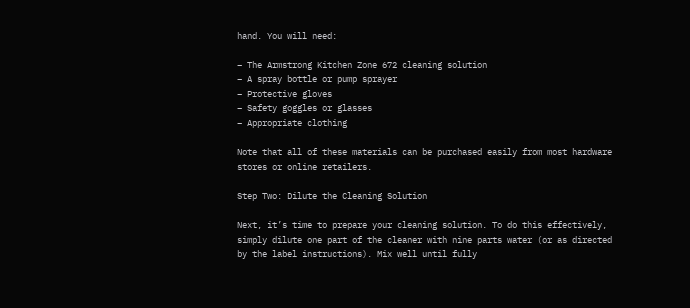hand. You will need:

– The Armstrong Kitchen Zone 672 cleaning solution
– A spray bottle or pump sprayer
– Protective gloves
– Safety goggles or glasses
– Appropriate clothing

Note that all of these materials can be purchased easily from most hardware stores or online retailers.

Step Two: Dilute the Cleaning Solution

Next, it’s time to prepare your cleaning solution. To do this effectively, simply dilute one part of the cleaner with nine parts water (or as directed by the label instructions). Mix well until fully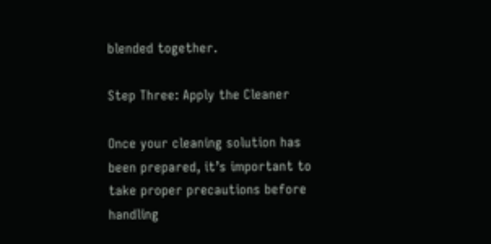blended together.

Step Three: Apply the Cleaner

Once your cleaning solution has been prepared, it’s important to take proper precautions before handling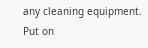any cleaning equipment. Put on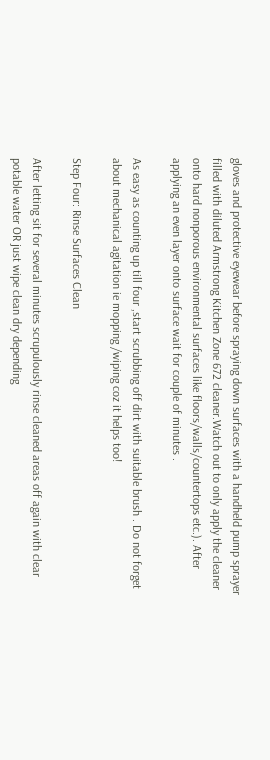gloves and protective eyewear before spraying down surfaces with a handheld pump sprayer filled with diluted Armstrong Kitchen Zone 672 cleaner.Watch out to only apply the cleaner onto hard nonporous environmental surfaces like floors/walls/countertops etc.). After applying an even layer onto surface wait for couple of minutes .

As easy as counting up till four ,start scrubbing off dirt with suitable brush . Do not forget about mechanical agitation ie mopping /wiping coz it helps too!

Step Four: Rinse Surfaces Clean

After letting sit for several minutes scrupulously rinse cleaned areas off again with clear potable water OR just wipe clean dry depending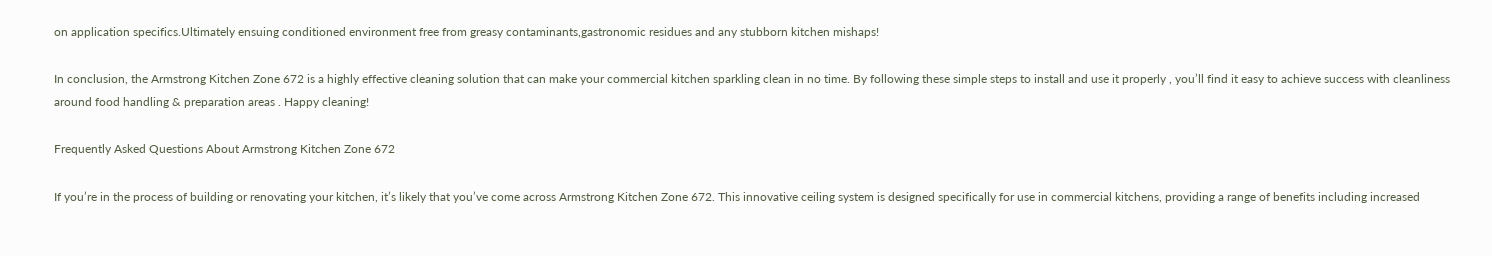on application specifics.Ultimately ensuing conditioned environment free from greasy contaminants,gastronomic residues and any stubborn kitchen mishaps!

In conclusion, the Armstrong Kitchen Zone 672 is a highly effective cleaning solution that can make your commercial kitchen sparkling clean in no time. By following these simple steps to install and use it properly , you’ll find it easy to achieve success with cleanliness around food handling & preparation areas . Happy cleaning!

Frequently Asked Questions About Armstrong Kitchen Zone 672

If you’re in the process of building or renovating your kitchen, it’s likely that you’ve come across Armstrong Kitchen Zone 672. This innovative ceiling system is designed specifically for use in commercial kitchens, providing a range of benefits including increased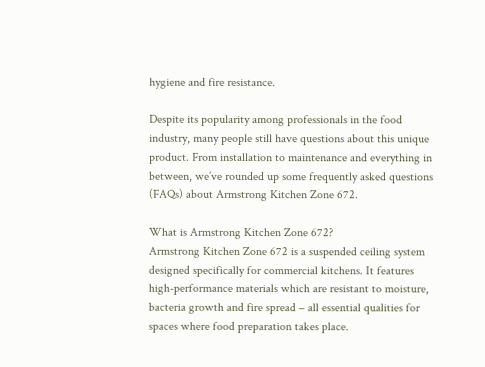hygiene and fire resistance.

Despite its popularity among professionals in the food industry, many people still have questions about this unique product. From installation to maintenance and everything in between, we’ve rounded up some frequently asked questions (FAQs) about Armstrong Kitchen Zone 672.

What is Armstrong Kitchen Zone 672?
Armstrong Kitchen Zone 672 is a suspended ceiling system designed specifically for commercial kitchens. It features high-performance materials which are resistant to moisture, bacteria growth and fire spread – all essential qualities for spaces where food preparation takes place.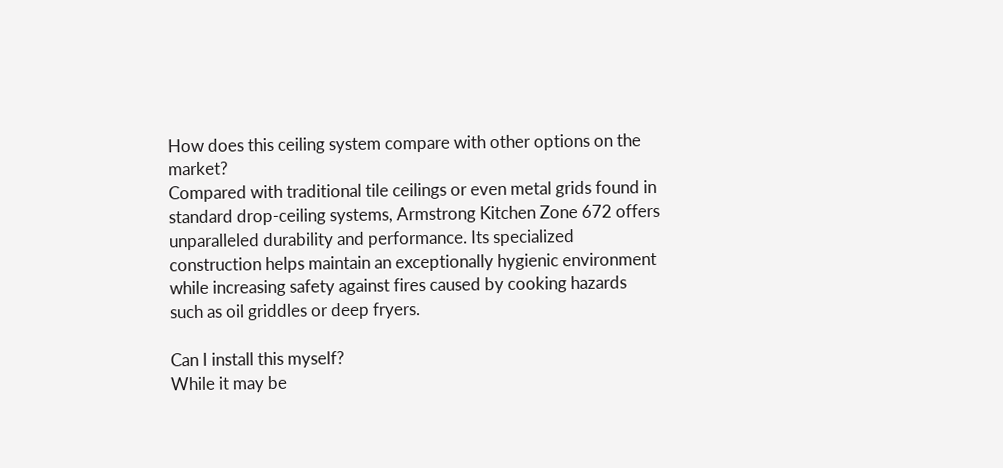How does this ceiling system compare with other options on the market?
Compared with traditional tile ceilings or even metal grids found in standard drop-ceiling systems, Armstrong Kitchen Zone 672 offers unparalleled durability and performance. Its specialized construction helps maintain an exceptionally hygienic environment while increasing safety against fires caused by cooking hazards such as oil griddles or deep fryers.

Can I install this myself?
While it may be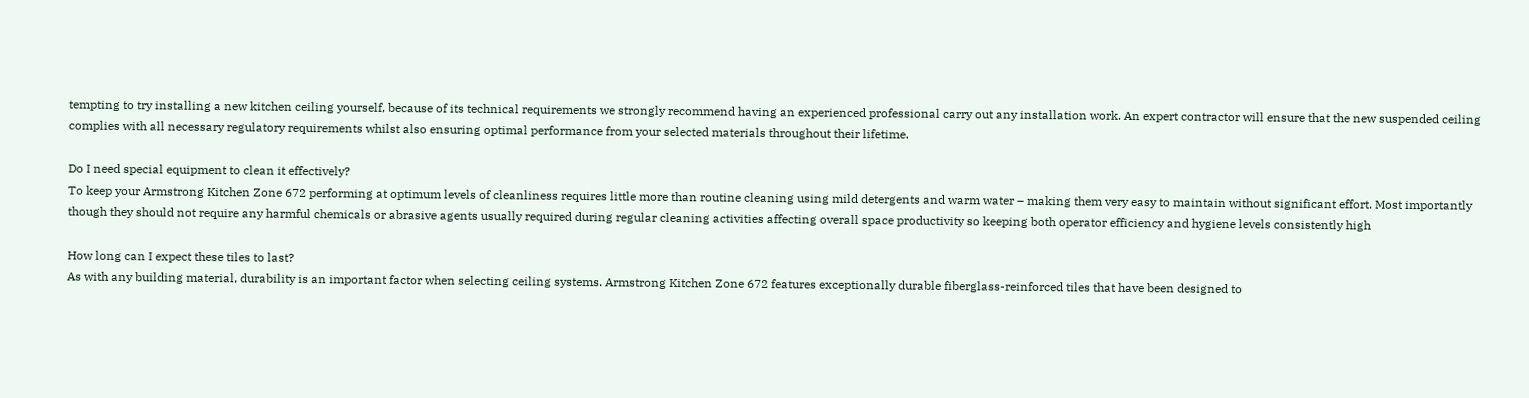tempting to try installing a new kitchen ceiling yourself, because of its technical requirements we strongly recommend having an experienced professional carry out any installation work. An expert contractor will ensure that the new suspended ceiling complies with all necessary regulatory requirements whilst also ensuring optimal performance from your selected materials throughout their lifetime.

Do I need special equipment to clean it effectively?
To keep your Armstrong Kitchen Zone 672 performing at optimum levels of cleanliness requires little more than routine cleaning using mild detergents and warm water – making them very easy to maintain without significant effort. Most importantly though they should not require any harmful chemicals or abrasive agents usually required during regular cleaning activities affecting overall space productivity so keeping both operator efficiency and hygiene levels consistently high

How long can I expect these tiles to last?
As with any building material, durability is an important factor when selecting ceiling systems. Armstrong Kitchen Zone 672 features exceptionally durable fiberglass-reinforced tiles that have been designed to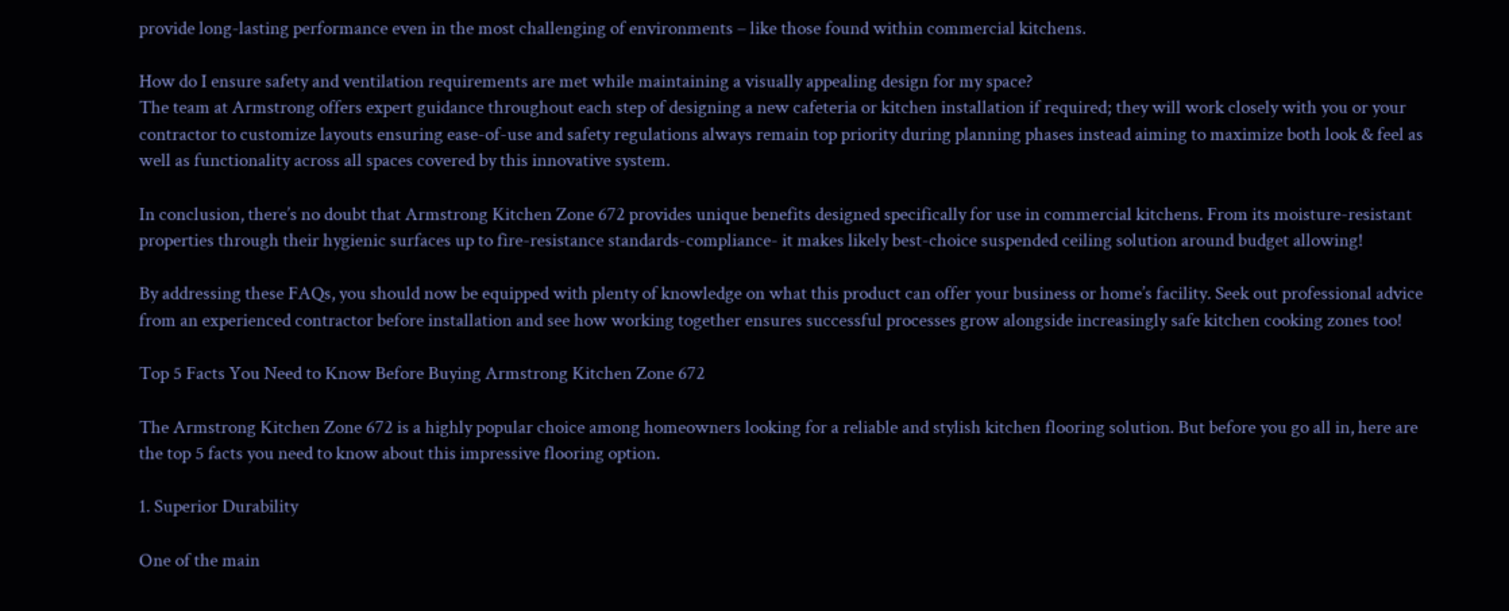provide long-lasting performance even in the most challenging of environments – like those found within commercial kitchens.

How do I ensure safety and ventilation requirements are met while maintaining a visually appealing design for my space?
The team at Armstrong offers expert guidance throughout each step of designing a new cafeteria or kitchen installation if required; they will work closely with you or your contractor to customize layouts ensuring ease-of-use and safety regulations always remain top priority during planning phases instead aiming to maximize both look & feel as well as functionality across all spaces covered by this innovative system.

In conclusion, there’s no doubt that Armstrong Kitchen Zone 672 provides unique benefits designed specifically for use in commercial kitchens. From its moisture-resistant properties through their hygienic surfaces up to fire-resistance standards-compliance- it makes likely best-choice suspended ceiling solution around budget allowing!

By addressing these FAQs, you should now be equipped with plenty of knowledge on what this product can offer your business or home’s facility. Seek out professional advice from an experienced contractor before installation and see how working together ensures successful processes grow alongside increasingly safe kitchen cooking zones too!

Top 5 Facts You Need to Know Before Buying Armstrong Kitchen Zone 672

The Armstrong Kitchen Zone 672 is a highly popular choice among homeowners looking for a reliable and stylish kitchen flooring solution. But before you go all in, here are the top 5 facts you need to know about this impressive flooring option.

1. Superior Durability

One of the main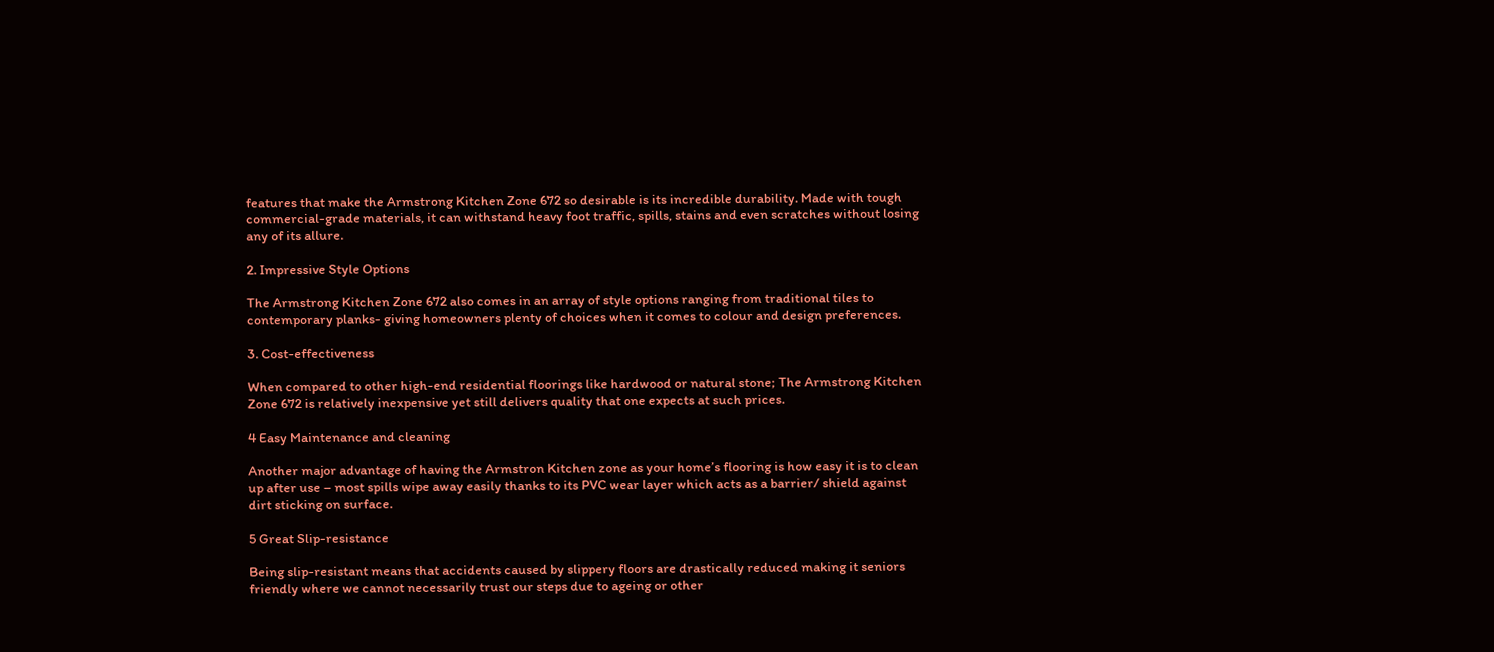features that make the Armstrong Kitchen Zone 672 so desirable is its incredible durability. Made with tough commercial-grade materials, it can withstand heavy foot traffic, spills, stains and even scratches without losing any of its allure.

2. Impressive Style Options

The Armstrong Kitchen Zone 672 also comes in an array of style options ranging from traditional tiles to contemporary planks- giving homeowners plenty of choices when it comes to colour and design preferences.

3. Cost-effectiveness

When compared to other high-end residential floorings like hardwood or natural stone; The Armstrong Kitchen Zone 672 is relatively inexpensive yet still delivers quality that one expects at such prices.

4 Easy Maintenance and cleaning

Another major advantage of having the Armstron Kitchen zone as your home’s flooring is how easy it is to clean up after use – most spills wipe away easily thanks to its PVC wear layer which acts as a barrier/ shield against dirt sticking on surface.

5 Great Slip-resistance

Being slip-resistant means that accidents caused by slippery floors are drastically reduced making it seniors friendly where we cannot necessarily trust our steps due to ageing or other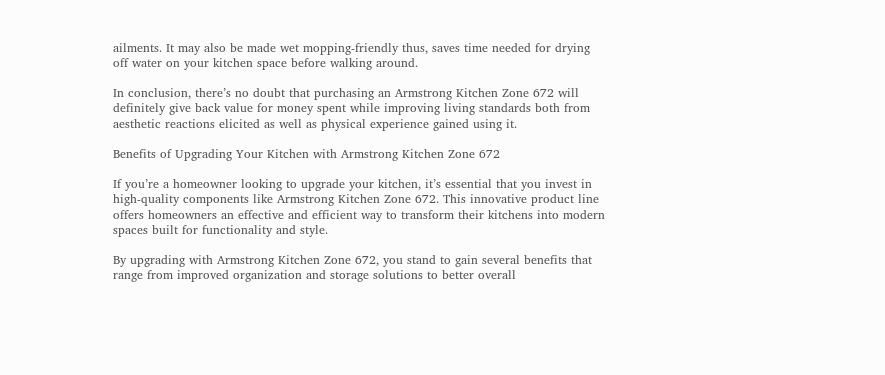ailments. It may also be made wet mopping-friendly thus, saves time needed for drying off water on your kitchen space before walking around.

In conclusion, there’s no doubt that purchasing an Armstrong Kitchen Zone 672 will definitely give back value for money spent while improving living standards both from aesthetic reactions elicited as well as physical experience gained using it.

Benefits of Upgrading Your Kitchen with Armstrong Kitchen Zone 672

If you’re a homeowner looking to upgrade your kitchen, it’s essential that you invest in high-quality components like Armstrong Kitchen Zone 672. This innovative product line offers homeowners an effective and efficient way to transform their kitchens into modern spaces built for functionality and style.

By upgrading with Armstrong Kitchen Zone 672, you stand to gain several benefits that range from improved organization and storage solutions to better overall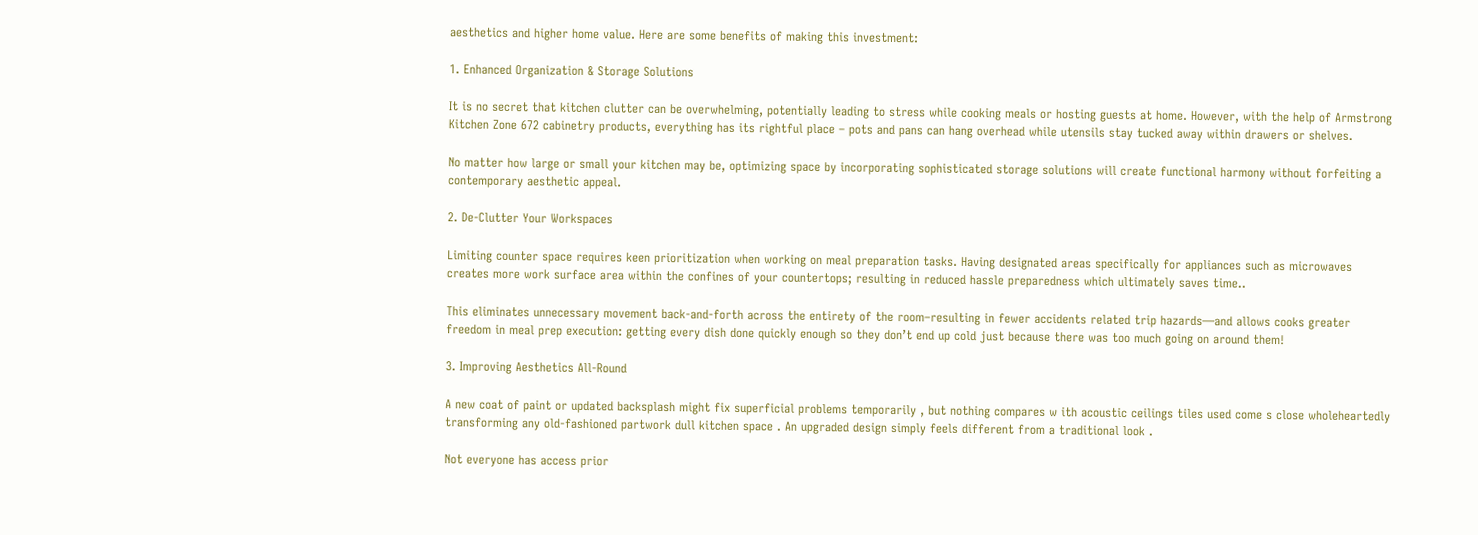aesthetics and higher home value. Here are some benefits of making this investment:

1. Enhanced Organization & Storage Solutions

It is no secret that kitchen clutter can be overwhelming, potentially leading to stress while cooking meals or hosting guests at home. However, with the help of Armstrong Kitchen Zone 672 cabinetry products, everything has its rightful place – pots and pans can hang overhead while utensils stay tucked away within drawers or shelves.

No matter how large or small your kitchen may be, optimizing space by incorporating sophisticated storage solutions will create functional harmony without forfeiting a contemporary aesthetic appeal.

2. De-Clutter Your Workspaces

Limiting counter space requires keen prioritization when working on meal preparation tasks. Having designated areas specifically for appliances such as microwaves creates more work surface area within the confines of your countertops; resulting in reduced hassle preparedness which ultimately saves time..

This eliminates unnecessary movement back-and-forth across the entirety of the room–resulting in fewer accidents related trip hazards—and allows cooks greater freedom in meal prep execution: getting every dish done quickly enough so they don’t end up cold just because there was too much going on around them!

3. Improving Aesthetics All-Round

A new coat of paint or updated backsplash might fix superficial problems temporarily , but nothing compares w ith acoustic ceilings tiles used come s close wholeheartedly transforming any old-fashioned partwork dull kitchen space . An upgraded design simply feels different from a traditional look .

Not everyone has access prior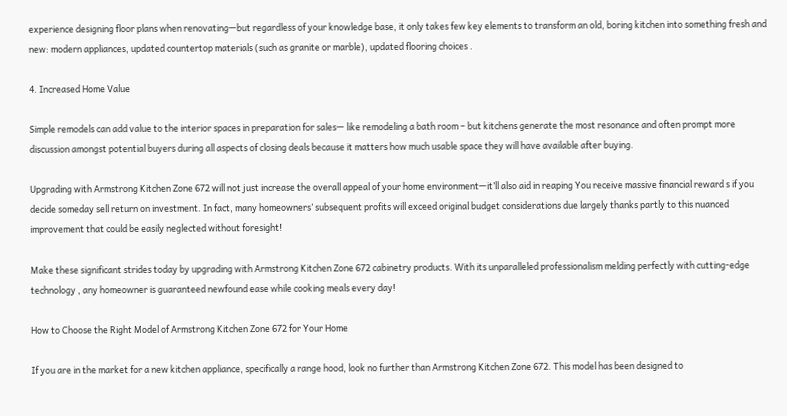experience designing floor plans when renovating—but regardless of your knowledge base, it only takes few key elements to transform an old, boring kitchen into something fresh and new: modern appliances, updated countertop materials (such as granite or marble), updated flooring choices .

4. Increased Home Value

Simple remodels can add value to the interior spaces in preparation for sales— like remodeling a bath room – but kitchens generate the most resonance and often prompt more discussion amongst potential buyers during all aspects of closing deals because it matters how much usable space they will have available after buying.

Upgrading with Armstrong Kitchen Zone 672 will not just increase the overall appeal of your home environment—it’ll also aid in reaping You receive massive financial reward s if you decide someday sell return on investment. In fact, many homeowners’ subsequent profits will exceed original budget considerations due largely thanks partly to this nuanced improvement that could be easily neglected without foresight!

Make these significant strides today by upgrading with Armstrong Kitchen Zone 672 cabinetry products. With its unparalleled professionalism melding perfectly with cutting-edge technology , any homeowner is guaranteed newfound ease while cooking meals every day!

How to Choose the Right Model of Armstrong Kitchen Zone 672 for Your Home

If you are in the market for a new kitchen appliance, specifically a range hood, look no further than Armstrong Kitchen Zone 672. This model has been designed to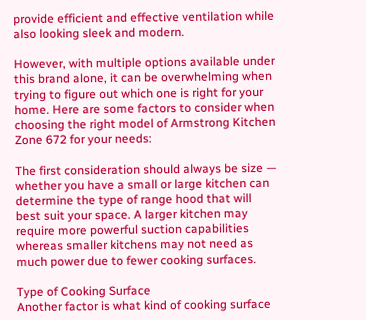provide efficient and effective ventilation while also looking sleek and modern.

However, with multiple options available under this brand alone, it can be overwhelming when trying to figure out which one is right for your home. Here are some factors to consider when choosing the right model of Armstrong Kitchen Zone 672 for your needs:

The first consideration should always be size — whether you have a small or large kitchen can determine the type of range hood that will best suit your space. A larger kitchen may require more powerful suction capabilities whereas smaller kitchens may not need as much power due to fewer cooking surfaces.

Type of Cooking Surface
Another factor is what kind of cooking surface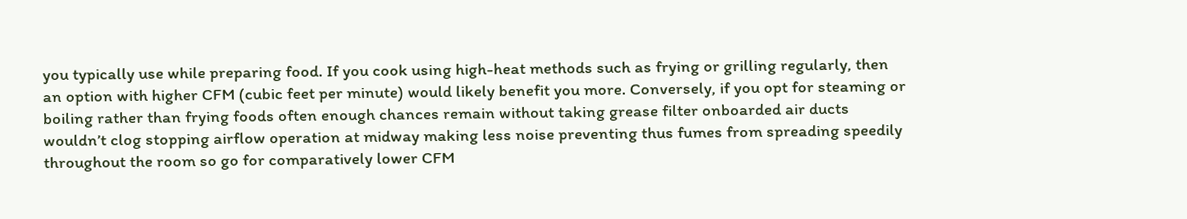you typically use while preparing food. If you cook using high-heat methods such as frying or grilling regularly, then an option with higher CFM (cubic feet per minute) would likely benefit you more. Conversely, if you opt for steaming or boiling rather than frying foods often enough chances remain without taking grease filter onboarded air ducts wouldn’t clog stopping airflow operation at midway making less noise preventing thus fumes from spreading speedily throughout the room so go for comparatively lower CFM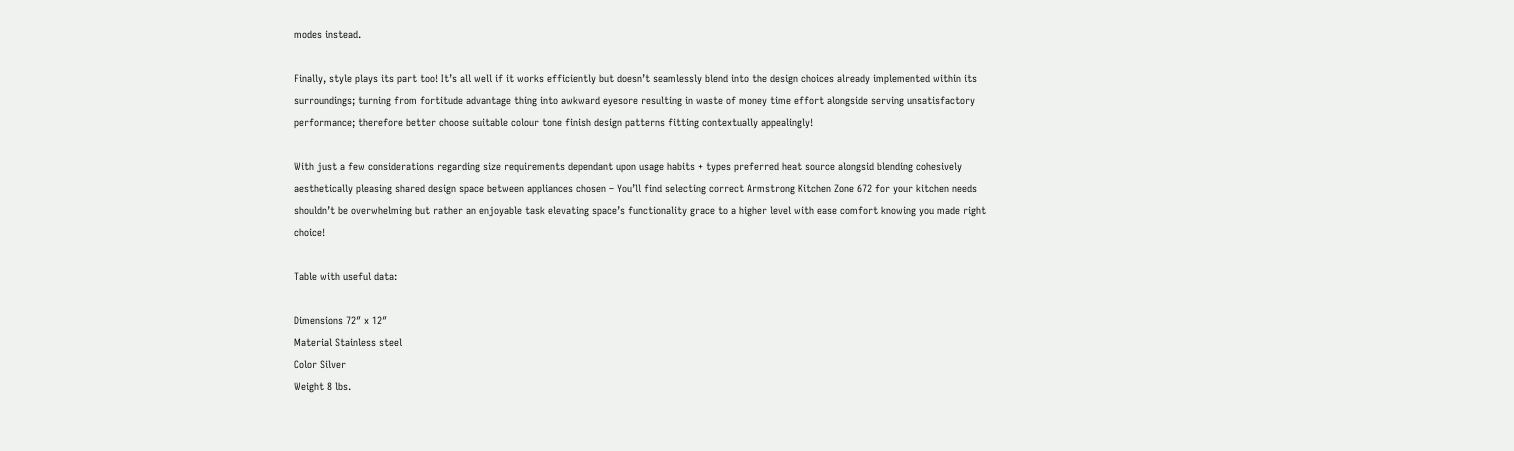modes instead.

Finally, style plays its part too! It’s all well if it works efficiently but doesn’t seamlessly blend into the design choices already implemented within its surroundings; turning from fortitude advantage thing into awkward eyesore resulting in waste of money time effort alongside serving unsatisfactory performance; therefore better choose suitable colour tone finish design patterns fitting contextually appealingly!

With just a few considerations regarding size requirements dependant upon usage habits + types preferred heat source alongsid blending cohesively aesthetically pleasing shared design space between appliances chosen – You’ll find selecting correct Armstrong Kitchen Zone 672 for your kitchen needs shouldn’t be overwhelming but rather an enjoyable task elevating space’s functionality grace to a higher level with ease comfort knowing you made right choice!

Table with useful data:

Dimensions 72″ x 12″
Material Stainless steel
Color Silver
Weight 8 lbs.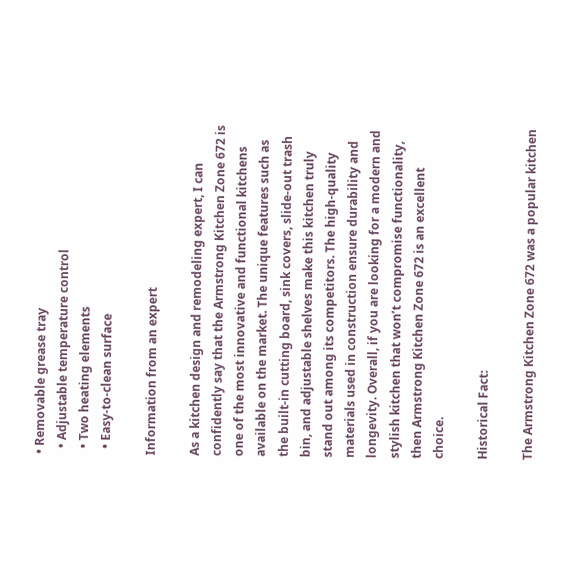• Removable grease tray
  • Adjustable temperature control
  • Two heating elements
  • Easy-to-clean surface

Information from an expert

As a kitchen design and remodeling expert, I can confidently say that the Armstrong Kitchen Zone 672 is one of the most innovative and functional kitchens available on the market. The unique features such as the built-in cutting board, sink covers, slide-out trash bin, and adjustable shelves make this kitchen truly stand out among its competitors. The high-quality materials used in construction ensure durability and longevity. Overall, if you are looking for a modern and stylish kitchen that won’t compromise functionality, then Armstrong Kitchen Zone 672 is an excellent choice.

Historical Fact:

The Armstrong Kitchen Zone 672 was a popular kitchen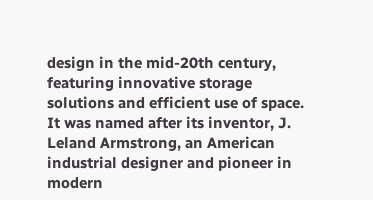design in the mid-20th century, featuring innovative storage solutions and efficient use of space. It was named after its inventor, J. Leland Armstrong, an American industrial designer and pioneer in modern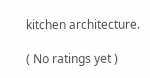kitchen architecture.

( No ratings yet )